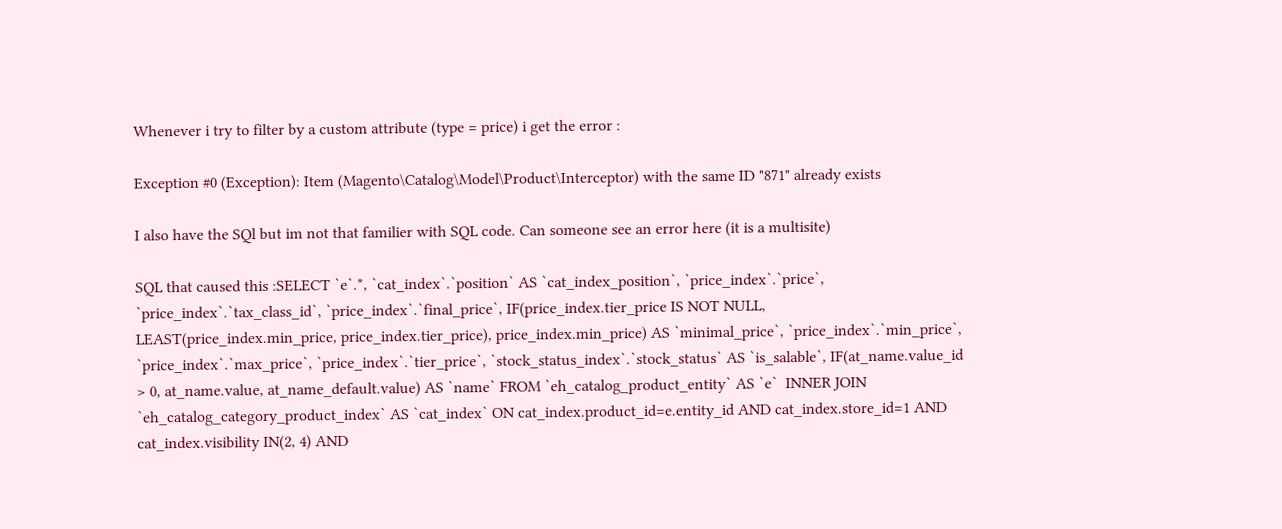Whenever i try to filter by a custom attribute (type = price) i get the error :

Exception #0 (Exception): Item (Magento\Catalog\Model\Product\Interceptor) with the same ID "871" already exists

I also have the SQl but im not that familier with SQL code. Can someone see an error here (it is a multisite)

SQL that caused this :SELECT `e`.*, `cat_index`.`position` AS `cat_index_position`, `price_index`.`price`, `price_index`.`tax_class_id`, `price_index`.`final_price`, IF(price_index.tier_price IS NOT NULL, LEAST(price_index.min_price, price_index.tier_price), price_index.min_price) AS `minimal_price`, `price_index`.`min_price`, `price_index`.`max_price`, `price_index`.`tier_price`, `stock_status_index`.`stock_status` AS `is_salable`, IF(at_name.value_id > 0, at_name.value, at_name_default.value) AS `name` FROM `eh_catalog_product_entity` AS `e`  INNER JOIN `eh_catalog_category_product_index` AS `cat_index` ON cat_index.product_id=e.entity_id AND cat_index.store_id=1 AND cat_index.visibility IN(2, 4) AND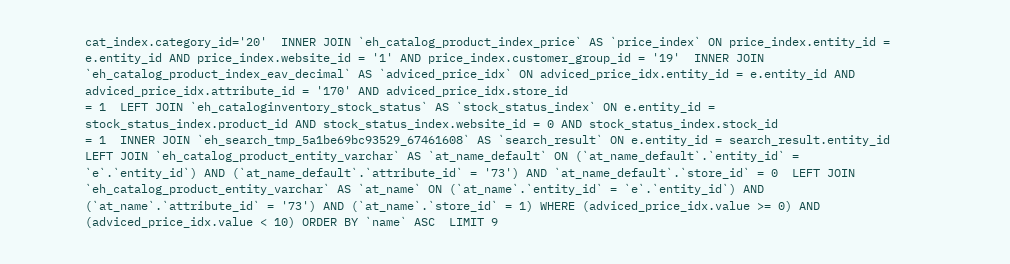cat_index.category_id='20'  INNER JOIN `eh_catalog_product_index_price` AS `price_index` ON price_index.entity_id = e.entity_id AND price_index.website_id = '1' AND price_index.customer_group_id = '19'  INNER JOIN `eh_catalog_product_index_eav_decimal` AS `adviced_price_idx` ON adviced_price_idx.entity_id = e.entity_id AND adviced_price_idx.attribute_id = '170' AND adviced_price_idx.store_id
= 1  LEFT JOIN `eh_cataloginventory_stock_status` AS `stock_status_index` ON e.entity_id = stock_status_index.product_id AND stock_status_index.website_id = 0 AND stock_status_index.stock_id
= 1  INNER JOIN `eh_search_tmp_5a1be69bc93529_67461608` AS `search_result` ON e.entity_id = search_result.entity_id  LEFT JOIN `eh_catalog_product_entity_varchar` AS `at_name_default` ON (`at_name_default`.`entity_id` = `e`.`entity_id`) AND (`at_name_default`.`attribute_id` = '73') AND `at_name_default`.`store_id` = 0  LEFT JOIN `eh_catalog_product_entity_varchar` AS `at_name` ON (`at_name`.`entity_id` = `e`.`entity_id`) AND (`at_name`.`attribute_id` = '73') AND (`at_name`.`store_id` = 1) WHERE (adviced_price_idx.value >= 0) AND (adviced_price_idx.value < 10) ORDER BY `name` ASC  LIMIT 9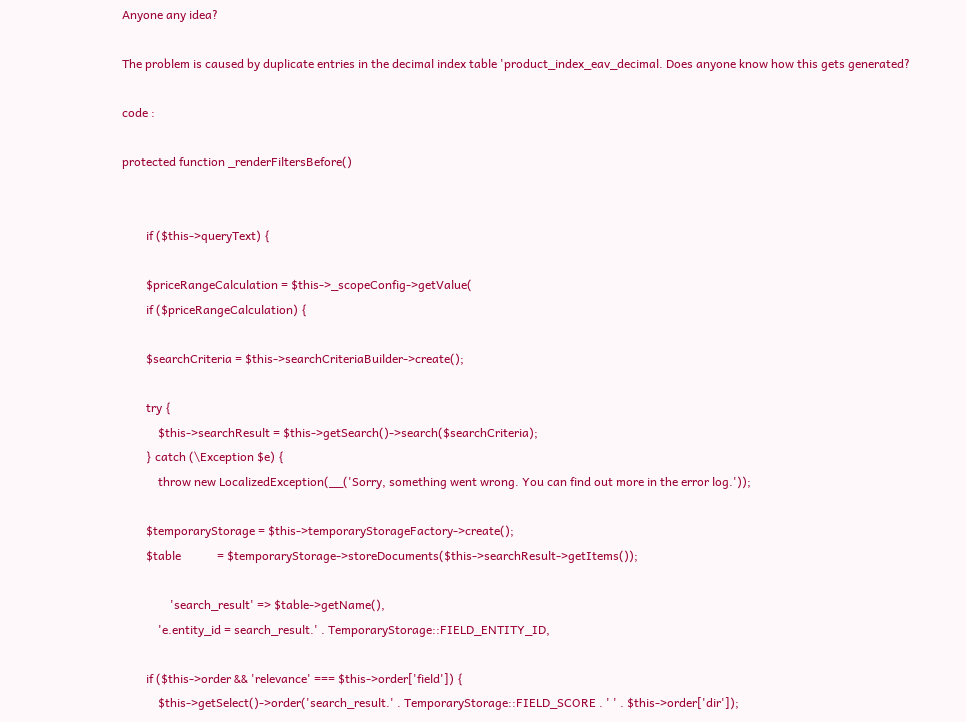Anyone any idea?

The problem is caused by duplicate entries in the decimal index table 'product_index_eav_decimal. Does anyone know how this gets generated?

code :

protected function _renderFiltersBefore()


        if ($this->queryText) {

        $priceRangeCalculation = $this->_scopeConfig->getValue(
        if ($priceRangeCalculation) {

        $searchCriteria = $this->searchCriteriaBuilder->create();

        try {
            $this->searchResult = $this->getSearch()->search($searchCriteria);
        } catch (\Exception $e) {
            throw new LocalizedException(__('Sorry, something went wrong. You can find out more in the error log.'));

        $temporaryStorage = $this->temporaryStorageFactory->create();
        $table            = $temporaryStorage->storeDocuments($this->searchResult->getItems());

                'search_result' => $table->getName(),
            'e.entity_id = search_result.' . TemporaryStorage::FIELD_ENTITY_ID,

        if ($this->order && 'relevance' === $this->order['field']) {
            $this->getSelect()->order('search_result.' . TemporaryStorage::FIELD_SCORE . ' ' . $this->order['dir']);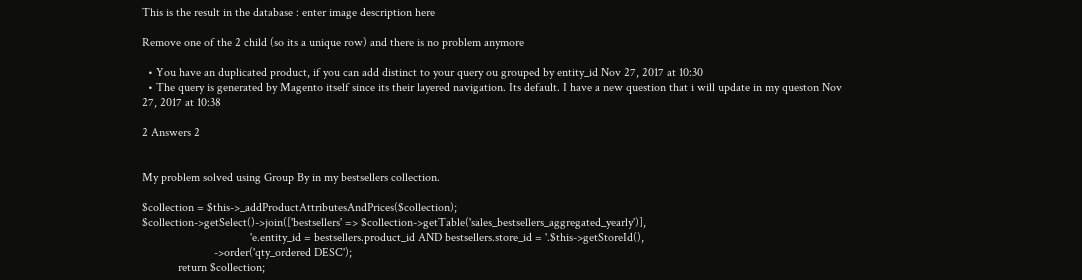This is the result in the database : enter image description here

Remove one of the 2 child (so its a unique row) and there is no problem anymore

  • You have an duplicated product, if you can add distinct to your query ou grouped by entity_id Nov 27, 2017 at 10:30
  • The query is generated by Magento itself since its their layered navigation. Its default. I have a new question that i will update in my queston Nov 27, 2017 at 10:38

2 Answers 2


My problem solved using Group By in my bestsellers collection.

$collection = $this->_addProductAttributesAndPrices($collection);
$collection->getSelect()->join(['bestsellers' => $collection->getTable('sales_bestsellers_aggregated_yearly')],
                                    'e.entity_id = bestsellers.product_id AND bestsellers.store_id = '.$this->getStoreId(),
                        ->order('qty_ordered DESC');
            return $collection;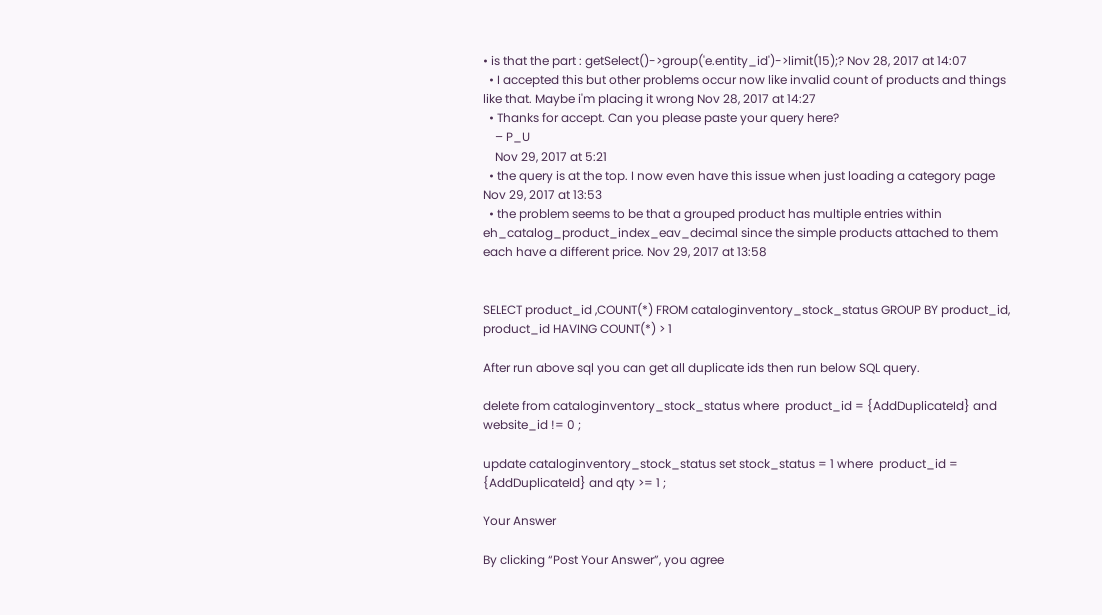• is that the part : getSelect()->group('e.entity_id')->limit(15);? Nov 28, 2017 at 14:07
  • I accepted this but other problems occur now like invalid count of products and things like that. Maybe i'm placing it wrong Nov 28, 2017 at 14:27
  • Thanks for accept. Can you please paste your query here?
    – P_U
    Nov 29, 2017 at 5:21
  • the query is at the top. I now even have this issue when just loading a category page Nov 29, 2017 at 13:53
  • the problem seems to be that a grouped product has multiple entries within eh_catalog_product_index_eav_decimal since the simple products attached to them each have a different price. Nov 29, 2017 at 13:58


SELECT product_id ,COUNT(*) FROM cataloginventory_stock_status GROUP BY product_id, product_id HAVING COUNT(*) > 1

After run above sql you can get all duplicate ids then run below SQL query.

delete from cataloginventory_stock_status where  product_id = {AddDuplicateId} and website_id != 0 ;

update cataloginventory_stock_status set stock_status = 1 where  product_id = {AddDuplicateId} and qty >= 1 ;

Your Answer

By clicking “Post Your Answer”, you agree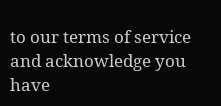to our terms of service and acknowledge you have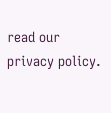read our privacy policy.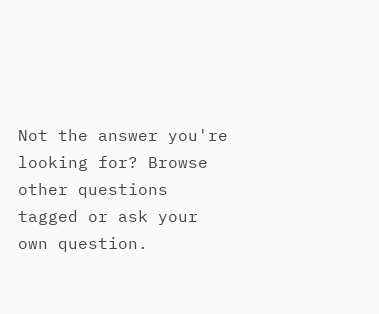Not the answer you're looking for? Browse other questions tagged or ask your own question.